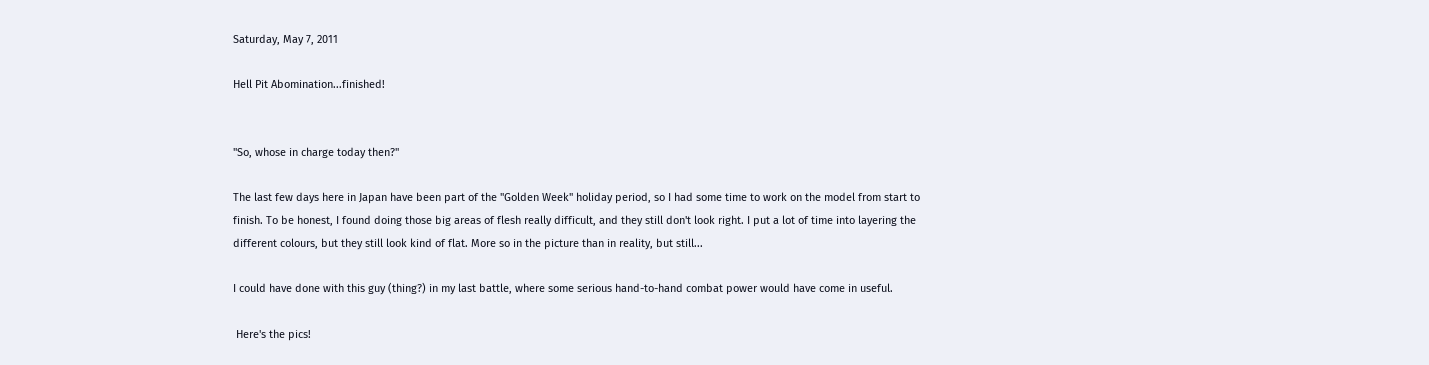Saturday, May 7, 2011

Hell Pit Abomination...finished!


"So, whose in charge today then?"

The last few days here in Japan have been part of the "Golden Week" holiday period, so I had some time to work on the model from start to finish. To be honest, I found doing those big areas of flesh really difficult, and they still don't look right. I put a lot of time into layering the different colours, but they still look kind of flat. More so in the picture than in reality, but still...

I could have done with this guy (thing?) in my last battle, where some serious hand-to-hand combat power would have come in useful.

 Here's the pics!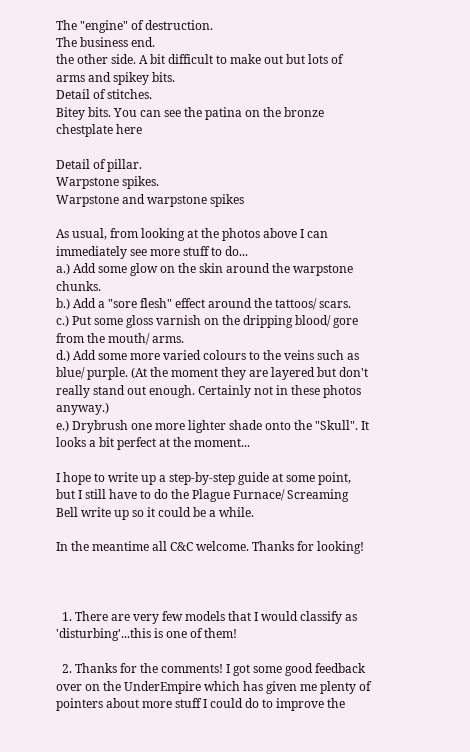The "engine" of destruction.
The business end.
the other side. A bit difficult to make out but lots of arms and spikey bits.
Detail of stitches.
Bitey bits. You can see the patina on the bronze chestplate here

Detail of pillar.
Warpstone spikes.
Warpstone and warpstone spikes

As usual, from looking at the photos above I can immediately see more stuff to do...
a.) Add some glow on the skin around the warpstone chunks.
b.) Add a "sore flesh" effect around the tattoos/ scars.
c.) Put some gloss varnish on the dripping blood/ gore from the mouth/ arms.
d.) Add some more varied colours to the veins such as blue/ purple. (At the moment they are layered but don't really stand out enough. Certainly not in these photos anyway.)
e.) Drybrush one more lighter shade onto the "Skull". It looks a bit perfect at the moment...

I hope to write up a step-by-step guide at some point, but I still have to do the Plague Furnace/ Screaming Bell write up so it could be a while.

In the meantime all C&C welcome. Thanks for looking!



  1. There are very few models that I would classify as 'disturbing'...this is one of them!

  2. Thanks for the comments! I got some good feedback over on the UnderEmpire which has given me plenty of pointers about more stuff I could do to improve the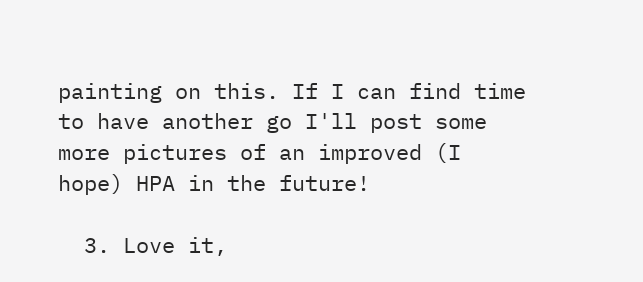painting on this. If I can find time to have another go I'll post some more pictures of an improved (I hope) HPA in the future!

  3. Love it,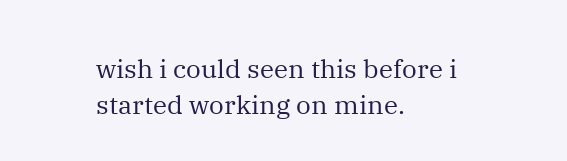wish i could seen this before i started working on mine.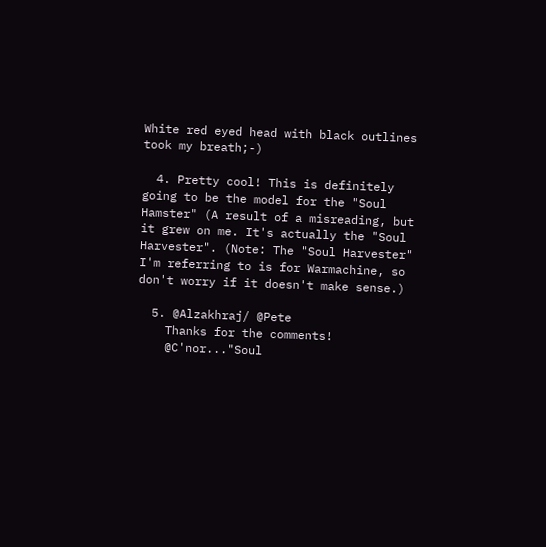White red eyed head with black outlines took my breath;-)

  4. Pretty cool! This is definitely going to be the model for the "Soul Hamster" (A result of a misreading, but it grew on me. It's actually the "Soul Harvester". (Note: The "Soul Harvester" I'm referring to is for Warmachine, so don't worry if it doesn't make sense.)

  5. @Alzakhraj/ @Pete
    Thanks for the comments!
    @C'nor..."Soul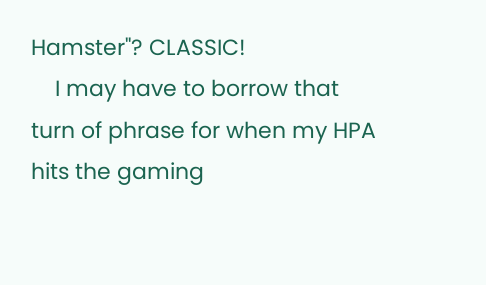Hamster"? CLASSIC!
    I may have to borrow that turn of phrase for when my HPA hits the gaming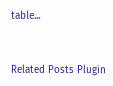table...


Related Posts Plugin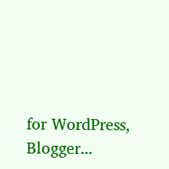for WordPress, Blogger...